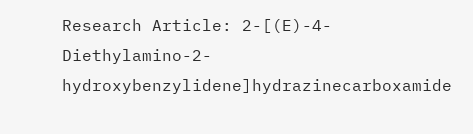Research Article: 2-[(E)-4-Diethylamino-2-hydroxybenzylidene]hydrazinecarboxamide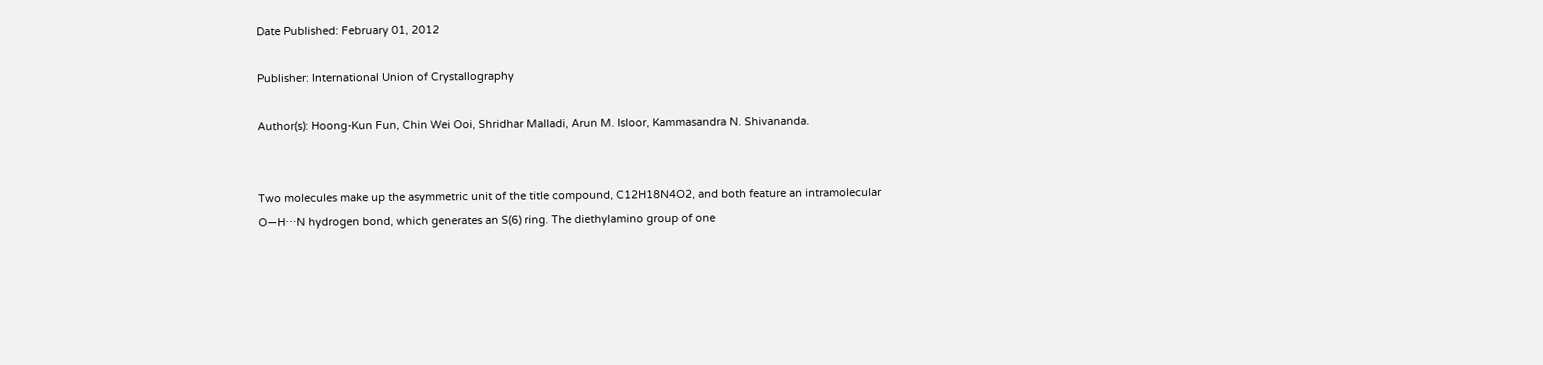Date Published: February 01, 2012

Publisher: International Union of Crystallography

Author(s): Hoong-Kun Fun, Chin Wei Ooi, Shridhar Malladi, Arun M. Isloor, Kammasandra N. Shivananda.


Two molecules make up the asymmetric unit of the title compound, C12H18N4O2, and both feature an intramolecular O—H⋯N hydrogen bond, which generates an S(6) ring. The diethylamino group of one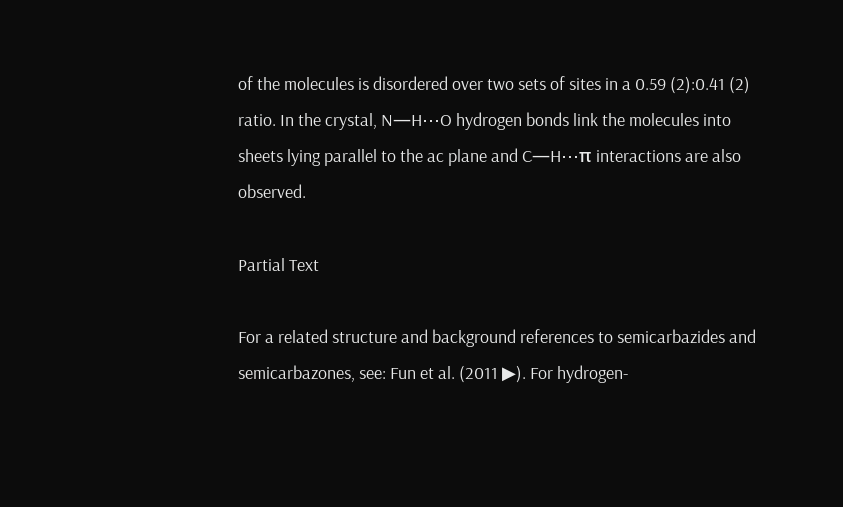of the molecules is disordered over two sets of sites in a 0.59 (2):0.41 (2) ratio. In the crystal, N—H⋯O hydrogen bonds link the molecules into sheets lying parallel to the ac plane and C—H⋯π interactions are also observed.

Partial Text

For a related structure and background references to semicarbazides and semicarbazones, see: Fun et al. (2011 ▶). For hydrogen-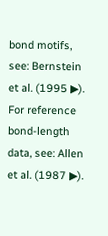bond motifs, see: Bernstein et al. (1995 ▶). For reference bond-length data, see: Allen et al. (1987 ▶).